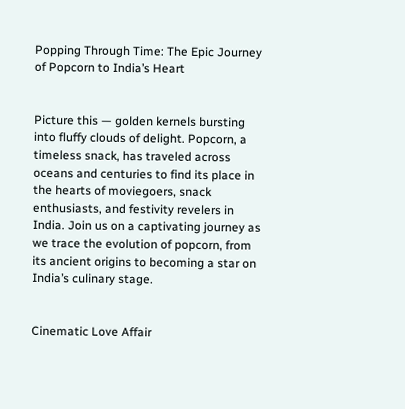Popping Through Time: The Epic Journey of Popcorn to India’s Heart


Picture this — golden kernels bursting into fluffy clouds of delight. Popcorn, a timeless snack, has traveled across oceans and centuries to find its place in the hearts of moviegoers, snack enthusiasts, and festivity revelers in India. Join us on a captivating journey as we trace the evolution of popcorn, from its ancient origins to becoming a star on India’s culinary stage.


Cinematic Love Affair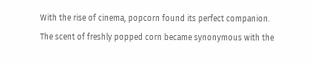With the rise of cinema, popcorn found its perfect companion. The scent of freshly popped corn became synonymous with the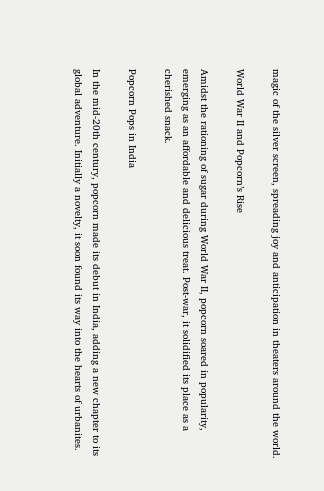magic of the silver screen, spreading joy and anticipation in theaters around the world.

World War II and Popcorn’s Rise

Amidst the rationing of sugar during World War II, popcorn soared in popularity, emerging as an affordable and delicious treat. Post-war, it solidified its place as a cherished snack.

Popcorn Pops in India

In the mid-20th century, popcorn made its debut in India, adding a new chapter to its global adventure. Initially a novelty, it soon found its way into the hearts of urbanites.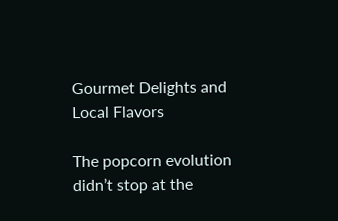Gourmet Delights and Local Flavors

The popcorn evolution didn’t stop at the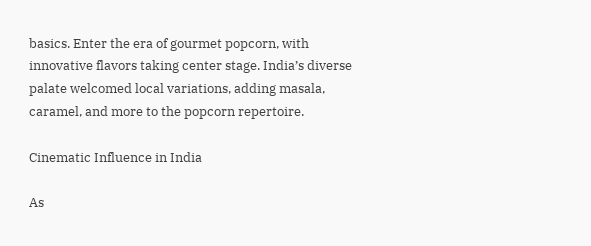basics. Enter the era of gourmet popcorn, with innovative flavors taking center stage. India’s diverse palate welcomed local variations, adding masala, caramel, and more to the popcorn repertoire.

Cinematic Influence in India

As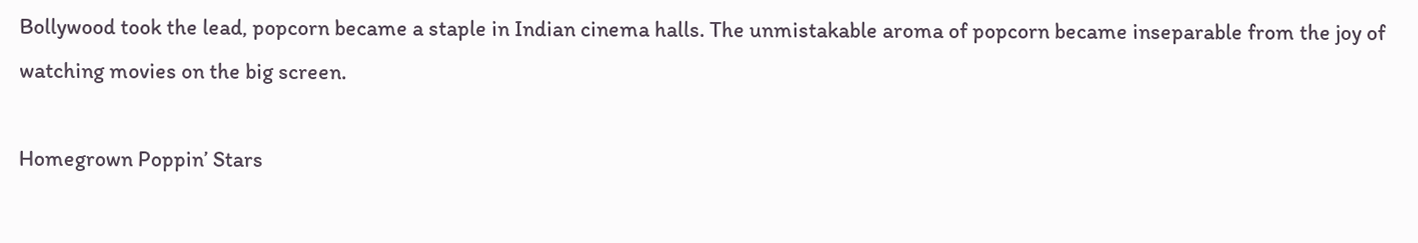Bollywood took the lead, popcorn became a staple in Indian cinema halls. The unmistakable aroma of popcorn became inseparable from the joy of watching movies on the big screen.

Homegrown Poppin’ Stars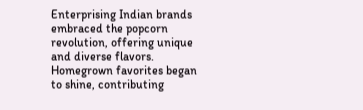Enterprising Indian brands embraced the popcorn revolution, offering unique and diverse flavors. Homegrown favorites began to shine, contributing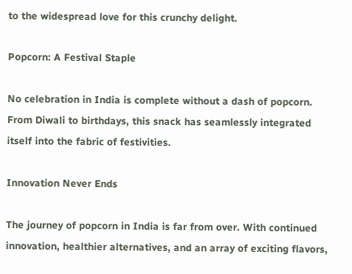to the widespread love for this crunchy delight.

Popcorn: A Festival Staple

No celebration in India is complete without a dash of popcorn. From Diwali to birthdays, this snack has seamlessly integrated itself into the fabric of festivities.

Innovation Never Ends

The journey of popcorn in India is far from over. With continued innovation, healthier alternatives, and an array of exciting flavors,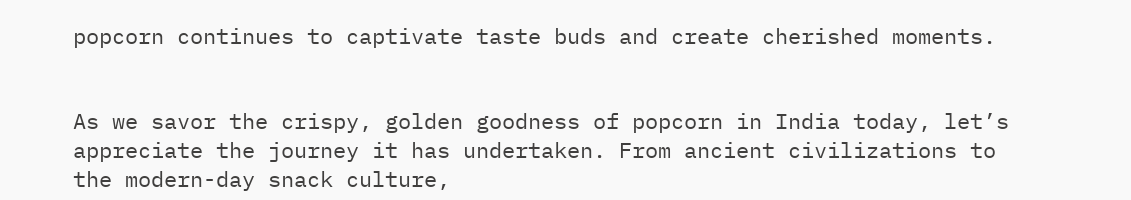popcorn continues to captivate taste buds and create cherished moments.


As we savor the crispy, golden goodness of popcorn in India today, let’s appreciate the journey it has undertaken. From ancient civilizations to the modern-day snack culture,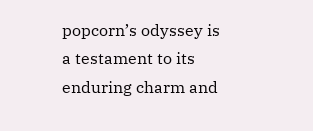popcorn’s odyssey is a testament to its enduring charm and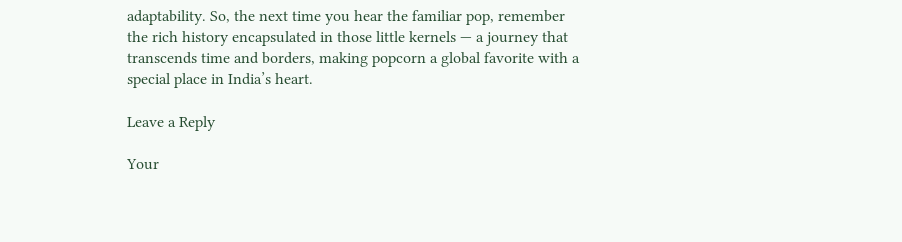adaptability. So, the next time you hear the familiar pop, remember the rich history encapsulated in those little kernels — a journey that transcends time and borders, making popcorn a global favorite with a special place in India’s heart.

Leave a Reply

Your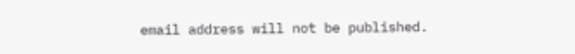email address will not be published.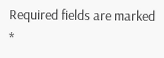Required fields are marked *